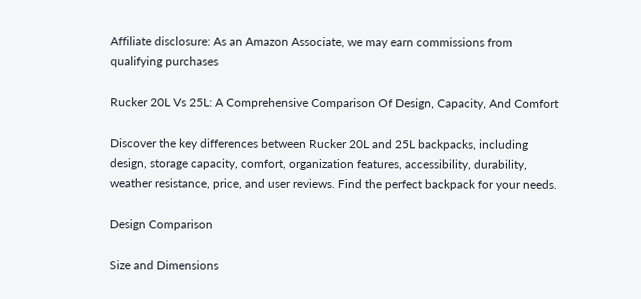Affiliate disclosure: As an Amazon Associate, we may earn commissions from qualifying purchases

Rucker 20L Vs 25L: A Comprehensive Comparison Of Design, Capacity, And Comfort

Discover the key differences between Rucker 20L and 25L backpacks, including design, storage capacity, comfort, organization features, accessibility, durability, weather resistance, price, and user reviews. Find the perfect backpack for your needs.

Design Comparison

Size and Dimensions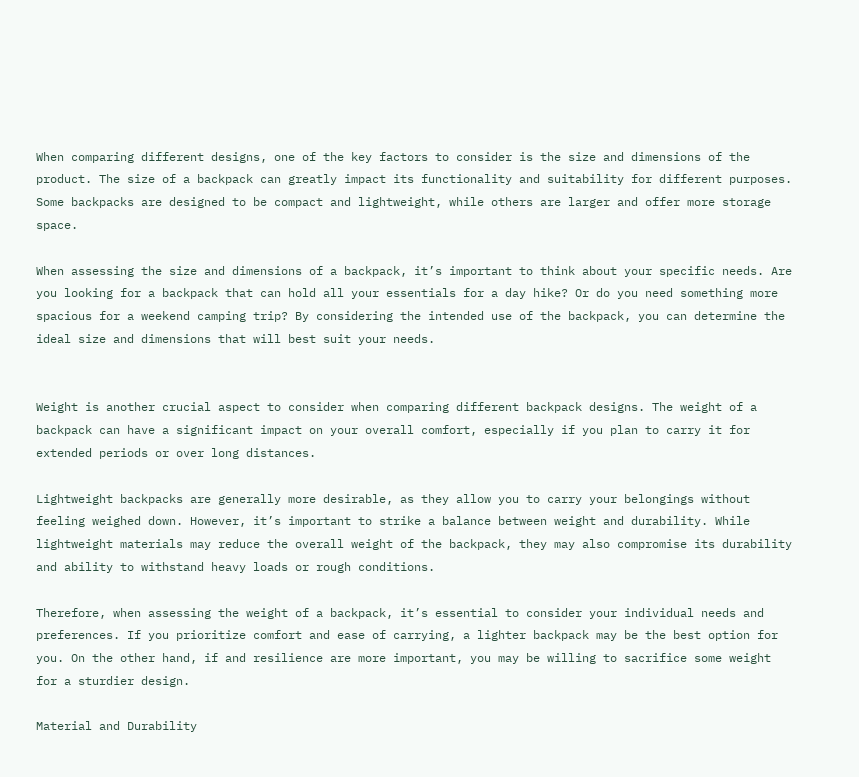When comparing different designs, one of the key factors to consider is the size and dimensions of the product. The size of a backpack can greatly impact its functionality and suitability for different purposes. Some backpacks are designed to be compact and lightweight, while others are larger and offer more storage space.

When assessing the size and dimensions of a backpack, it’s important to think about your specific needs. Are you looking for a backpack that can hold all your essentials for a day hike? Or do you need something more spacious for a weekend camping trip? By considering the intended use of the backpack, you can determine the ideal size and dimensions that will best suit your needs.


Weight is another crucial aspect to consider when comparing different backpack designs. The weight of a backpack can have a significant impact on your overall comfort, especially if you plan to carry it for extended periods or over long distances.

Lightweight backpacks are generally more desirable, as they allow you to carry your belongings without feeling weighed down. However, it’s important to strike a balance between weight and durability. While lightweight materials may reduce the overall weight of the backpack, they may also compromise its durability and ability to withstand heavy loads or rough conditions.

Therefore, when assessing the weight of a backpack, it’s essential to consider your individual needs and preferences. If you prioritize comfort and ease of carrying, a lighter backpack may be the best option for you. On the other hand, if and resilience are more important, you may be willing to sacrifice some weight for a sturdier design.

Material and Durability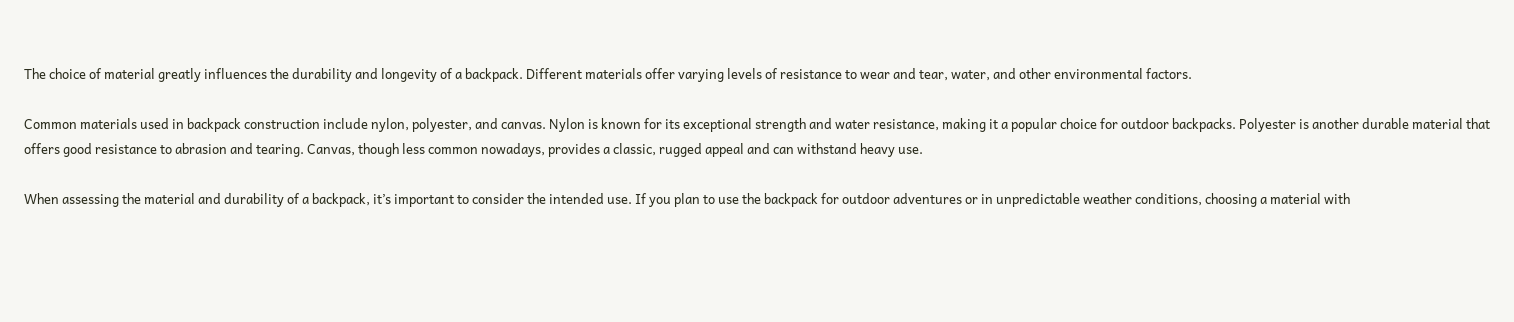The choice of material greatly influences the durability and longevity of a backpack. Different materials offer varying levels of resistance to wear and tear, water, and other environmental factors.

Common materials used in backpack construction include nylon, polyester, and canvas. Nylon is known for its exceptional strength and water resistance, making it a popular choice for outdoor backpacks. Polyester is another durable material that offers good resistance to abrasion and tearing. Canvas, though less common nowadays, provides a classic, rugged appeal and can withstand heavy use.

When assessing the material and durability of a backpack, it’s important to consider the intended use. If you plan to use the backpack for outdoor adventures or in unpredictable weather conditions, choosing a material with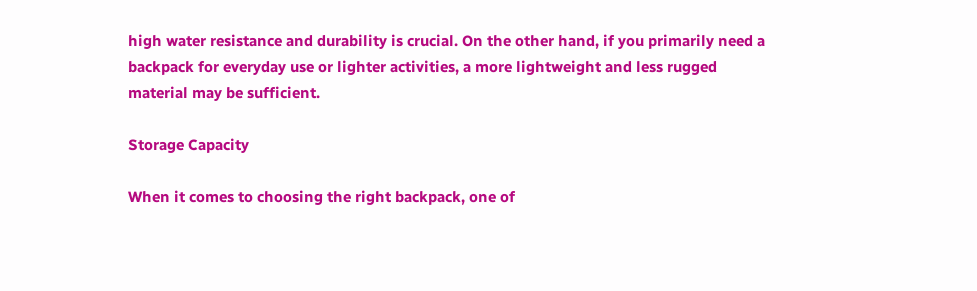high water resistance and durability is crucial. On the other hand, if you primarily need a backpack for everyday use or lighter activities, a more lightweight and less rugged material may be sufficient.

Storage Capacity

When it comes to choosing the right backpack, one of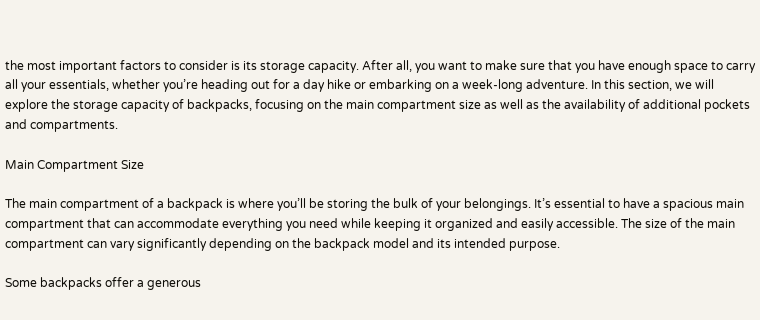the most important factors to consider is its storage capacity. After all, you want to make sure that you have enough space to carry all your essentials, whether you’re heading out for a day hike or embarking on a week-long adventure. In this section, we will explore the storage capacity of backpacks, focusing on the main compartment size as well as the availability of additional pockets and compartments.

Main Compartment Size

The main compartment of a backpack is where you’ll be storing the bulk of your belongings. It’s essential to have a spacious main compartment that can accommodate everything you need while keeping it organized and easily accessible. The size of the main compartment can vary significantly depending on the backpack model and its intended purpose.

Some backpacks offer a generous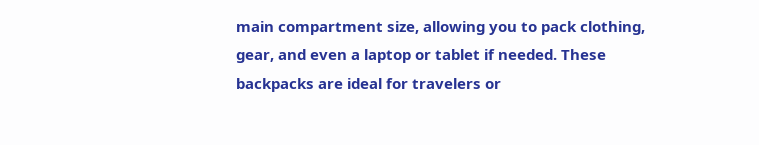main compartment size, allowing you to pack clothing, gear, and even a laptop or tablet if needed. These backpacks are ideal for travelers or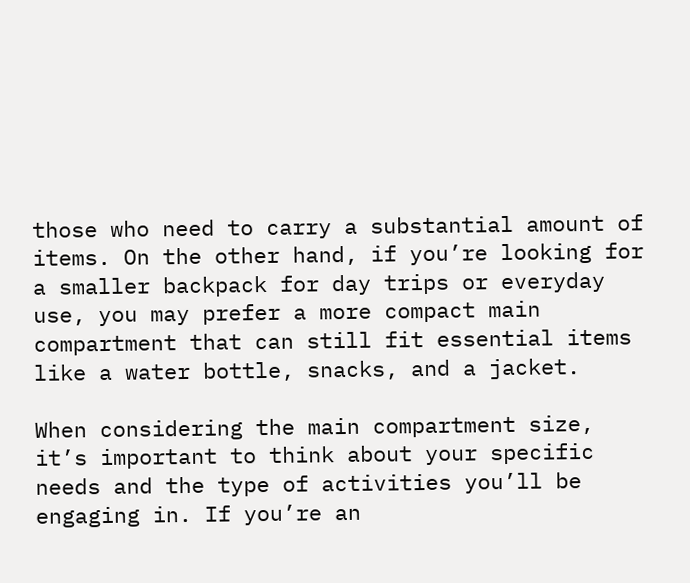those who need to carry a substantial amount of items. On the other hand, if you’re looking for a smaller backpack for day trips or everyday use, you may prefer a more compact main compartment that can still fit essential items like a water bottle, snacks, and a jacket.

When considering the main compartment size, it’s important to think about your specific needs and the type of activities you’ll be engaging in. If you’re an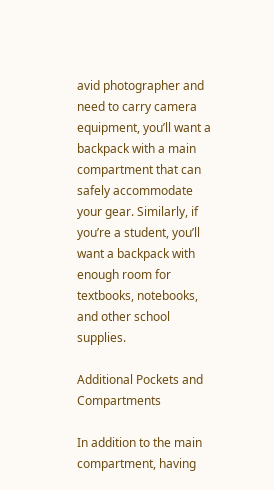avid photographer and need to carry camera equipment, you’ll want a backpack with a main compartment that can safely accommodate your gear. Similarly, if you’re a student, you’ll want a backpack with enough room for textbooks, notebooks, and other school supplies.

Additional Pockets and Compartments

In addition to the main compartment, having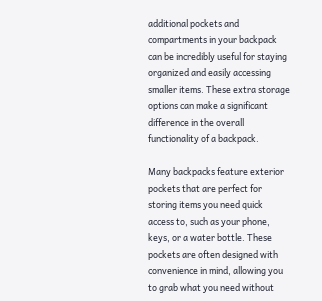additional pockets and compartments in your backpack can be incredibly useful for staying organized and easily accessing smaller items. These extra storage options can make a significant difference in the overall functionality of a backpack.

Many backpacks feature exterior pockets that are perfect for storing items you need quick access to, such as your phone, keys, or a water bottle. These pockets are often designed with convenience in mind, allowing you to grab what you need without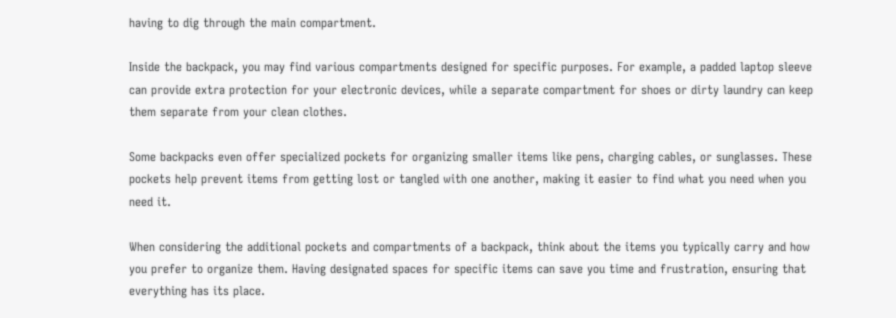having to dig through the main compartment.

Inside the backpack, you may find various compartments designed for specific purposes. For example, a padded laptop sleeve can provide extra protection for your electronic devices, while a separate compartment for shoes or dirty laundry can keep them separate from your clean clothes.

Some backpacks even offer specialized pockets for organizing smaller items like pens, charging cables, or sunglasses. These pockets help prevent items from getting lost or tangled with one another, making it easier to find what you need when you need it.

When considering the additional pockets and compartments of a backpack, think about the items you typically carry and how you prefer to organize them. Having designated spaces for specific items can save you time and frustration, ensuring that everything has its place.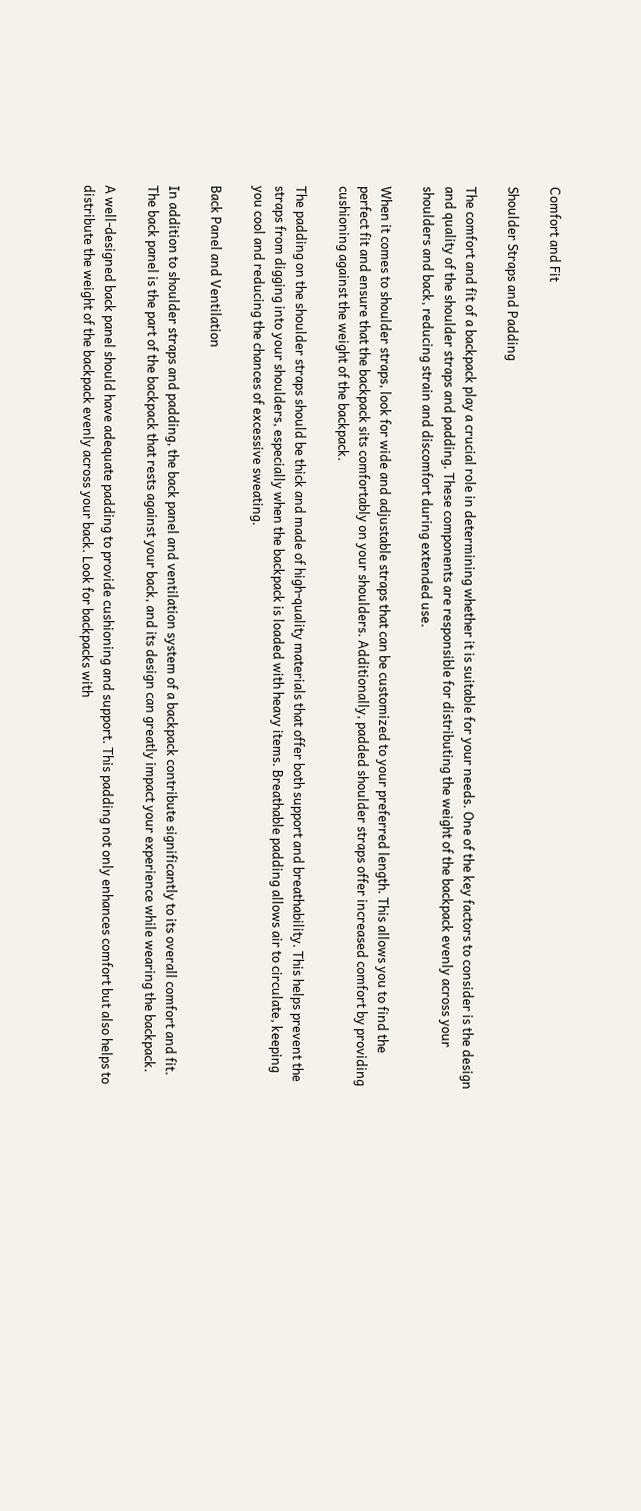Comfort and Fit

Shoulder Straps and Padding

The comfort and fit of a backpack play a crucial role in determining whether it is suitable for your needs. One of the key factors to consider is the design and quality of the shoulder straps and padding. These components are responsible for distributing the weight of the backpack evenly across your shoulders and back, reducing strain and discomfort during extended use.

When it comes to shoulder straps, look for wide and adjustable straps that can be customized to your preferred length. This allows you to find the perfect fit and ensure that the backpack sits comfortably on your shoulders. Additionally, padded shoulder straps offer increased comfort by providing cushioning against the weight of the backpack.

The padding on the shoulder straps should be thick and made of high-quality materials that offer both support and breathability. This helps prevent the straps from digging into your shoulders, especially when the backpack is loaded with heavy items. Breathable padding allows air to circulate, keeping you cool and reducing the chances of excessive sweating.

Back Panel and Ventilation

In addition to shoulder straps and padding, the back panel and ventilation system of a backpack contribute significantly to its overall comfort and fit. The back panel is the part of the backpack that rests against your back, and its design can greatly impact your experience while wearing the backpack.

A well-designed back panel should have adequate padding to provide cushioning and support. This padding not only enhances comfort but also helps to distribute the weight of the backpack evenly across your back. Look for backpacks with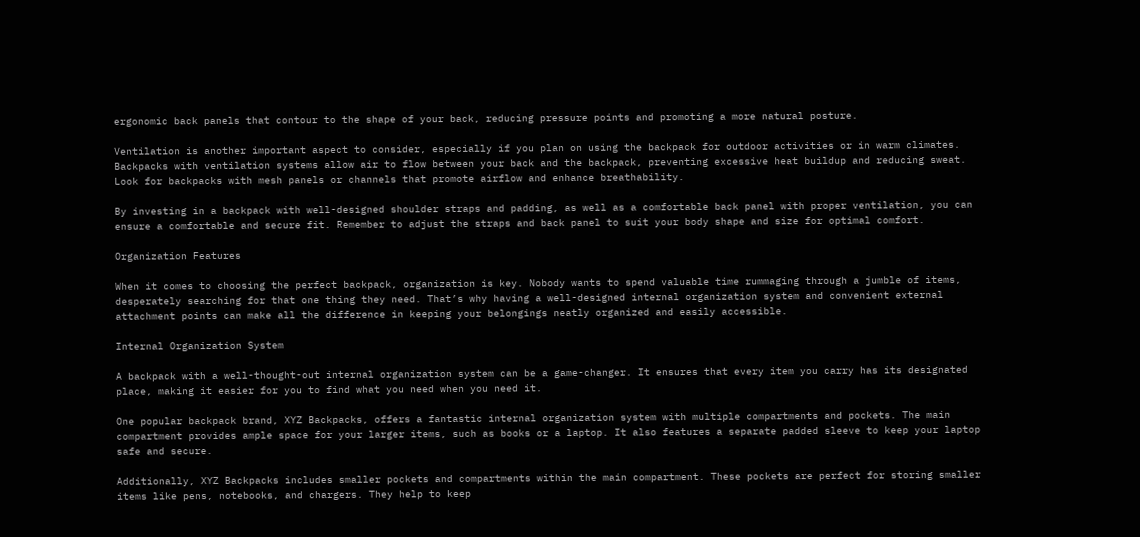ergonomic back panels that contour to the shape of your back, reducing pressure points and promoting a more natural posture.

Ventilation is another important aspect to consider, especially if you plan on using the backpack for outdoor activities or in warm climates. Backpacks with ventilation systems allow air to flow between your back and the backpack, preventing excessive heat buildup and reducing sweat. Look for backpacks with mesh panels or channels that promote airflow and enhance breathability.

By investing in a backpack with well-designed shoulder straps and padding, as well as a comfortable back panel with proper ventilation, you can ensure a comfortable and secure fit. Remember to adjust the straps and back panel to suit your body shape and size for optimal comfort.

Organization Features

When it comes to choosing the perfect backpack, organization is key. Nobody wants to spend valuable time rummaging through a jumble of items, desperately searching for that one thing they need. That’s why having a well-designed internal organization system and convenient external attachment points can make all the difference in keeping your belongings neatly organized and easily accessible.

Internal Organization System

A backpack with a well-thought-out internal organization system can be a game-changer. It ensures that every item you carry has its designated place, making it easier for you to find what you need when you need it.

One popular backpack brand, XYZ Backpacks, offers a fantastic internal organization system with multiple compartments and pockets. The main compartment provides ample space for your larger items, such as books or a laptop. It also features a separate padded sleeve to keep your laptop safe and secure.

Additionally, XYZ Backpacks includes smaller pockets and compartments within the main compartment. These pockets are perfect for storing smaller items like pens, notebooks, and chargers. They help to keep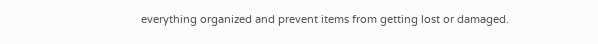everything organized and prevent items from getting lost or damaged.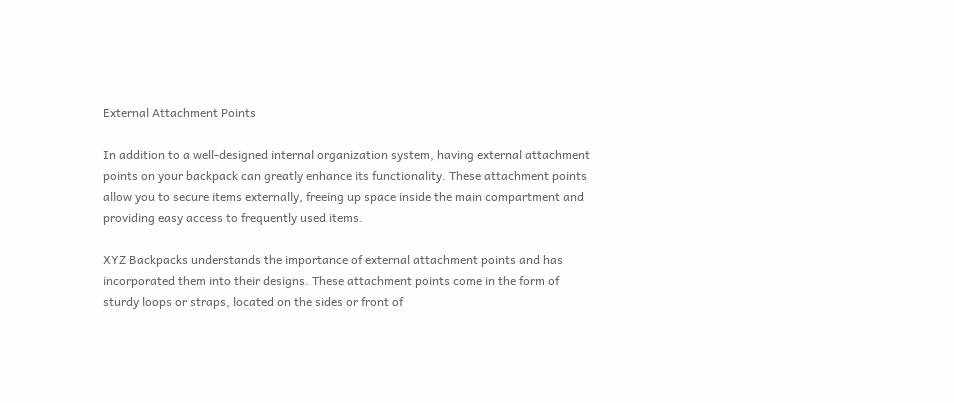External Attachment Points

In addition to a well-designed internal organization system, having external attachment points on your backpack can greatly enhance its functionality. These attachment points allow you to secure items externally, freeing up space inside the main compartment and providing easy access to frequently used items.

XYZ Backpacks understands the importance of external attachment points and has incorporated them into their designs. These attachment points come in the form of sturdy loops or straps, located on the sides or front of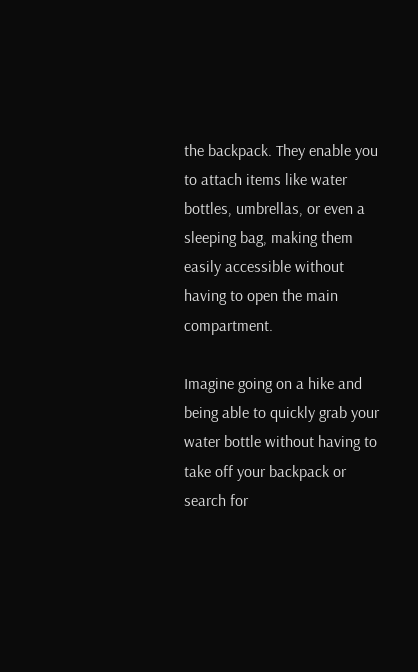the backpack. They enable you to attach items like water bottles, umbrellas, or even a sleeping bag, making them easily accessible without having to open the main compartment.

Imagine going on a hike and being able to quickly grab your water bottle without having to take off your backpack or search for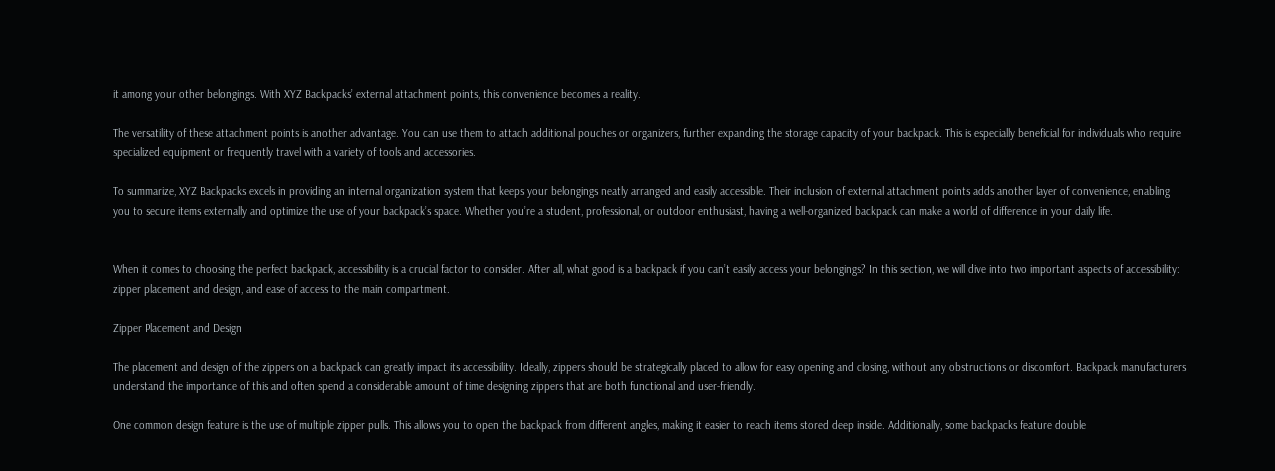it among your other belongings. With XYZ Backpacks’ external attachment points, this convenience becomes a reality.

The versatility of these attachment points is another advantage. You can use them to attach additional pouches or organizers, further expanding the storage capacity of your backpack. This is especially beneficial for individuals who require specialized equipment or frequently travel with a variety of tools and accessories.

To summarize, XYZ Backpacks excels in providing an internal organization system that keeps your belongings neatly arranged and easily accessible. Their inclusion of external attachment points adds another layer of convenience, enabling you to secure items externally and optimize the use of your backpack’s space. Whether you’re a student, professional, or outdoor enthusiast, having a well-organized backpack can make a world of difference in your daily life.


When it comes to choosing the perfect backpack, accessibility is a crucial factor to consider. After all, what good is a backpack if you can’t easily access your belongings? In this section, we will dive into two important aspects of accessibility: zipper placement and design, and ease of access to the main compartment.

Zipper Placement and Design

The placement and design of the zippers on a backpack can greatly impact its accessibility. Ideally, zippers should be strategically placed to allow for easy opening and closing, without any obstructions or discomfort. Backpack manufacturers understand the importance of this and often spend a considerable amount of time designing zippers that are both functional and user-friendly.

One common design feature is the use of multiple zipper pulls. This allows you to open the backpack from different angles, making it easier to reach items stored deep inside. Additionally, some backpacks feature double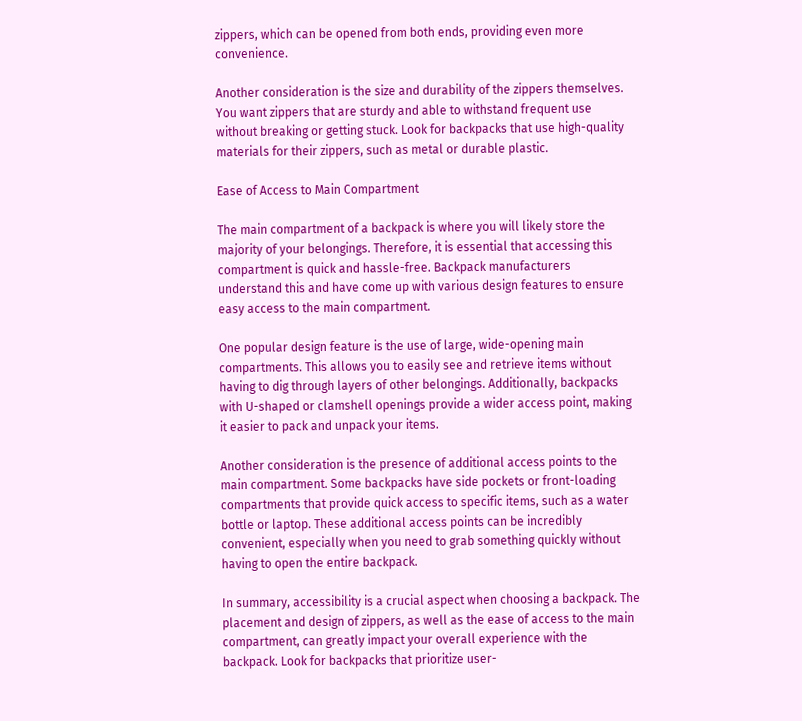zippers, which can be opened from both ends, providing even more convenience.

Another consideration is the size and durability of the zippers themselves. You want zippers that are sturdy and able to withstand frequent use without breaking or getting stuck. Look for backpacks that use high-quality materials for their zippers, such as metal or durable plastic.

Ease of Access to Main Compartment

The main compartment of a backpack is where you will likely store the majority of your belongings. Therefore, it is essential that accessing this compartment is quick and hassle-free. Backpack manufacturers understand this and have come up with various design features to ensure easy access to the main compartment.

One popular design feature is the use of large, wide-opening main compartments. This allows you to easily see and retrieve items without having to dig through layers of other belongings. Additionally, backpacks with U-shaped or clamshell openings provide a wider access point, making it easier to pack and unpack your items.

Another consideration is the presence of additional access points to the main compartment. Some backpacks have side pockets or front-loading compartments that provide quick access to specific items, such as a water bottle or laptop. These additional access points can be incredibly convenient, especially when you need to grab something quickly without having to open the entire backpack.

In summary, accessibility is a crucial aspect when choosing a backpack. The placement and design of zippers, as well as the ease of access to the main compartment, can greatly impact your overall experience with the backpack. Look for backpacks that prioritize user-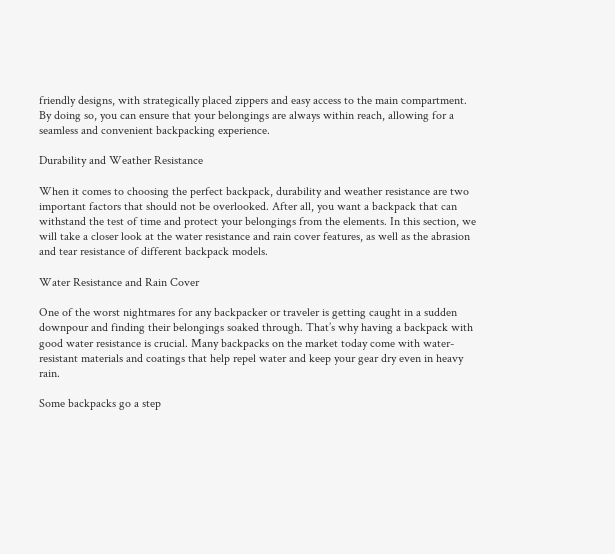friendly designs, with strategically placed zippers and easy access to the main compartment. By doing so, you can ensure that your belongings are always within reach, allowing for a seamless and convenient backpacking experience.

Durability and Weather Resistance

When it comes to choosing the perfect backpack, durability and weather resistance are two important factors that should not be overlooked. After all, you want a backpack that can withstand the test of time and protect your belongings from the elements. In this section, we will take a closer look at the water resistance and rain cover features, as well as the abrasion and tear resistance of different backpack models.

Water Resistance and Rain Cover

One of the worst nightmares for any backpacker or traveler is getting caught in a sudden downpour and finding their belongings soaked through. That’s why having a backpack with good water resistance is crucial. Many backpacks on the market today come with water-resistant materials and coatings that help repel water and keep your gear dry even in heavy rain.

Some backpacks go a step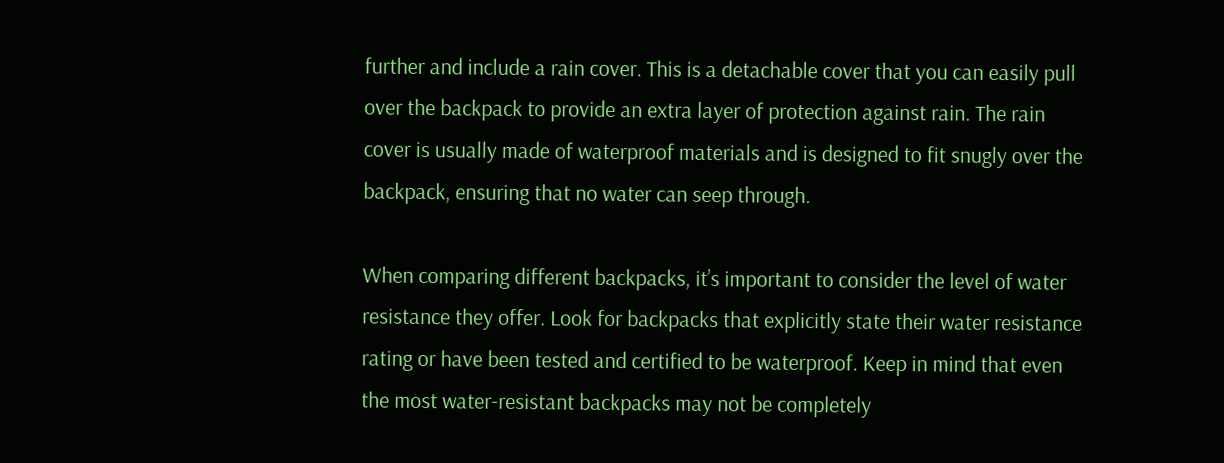further and include a rain cover. This is a detachable cover that you can easily pull over the backpack to provide an extra layer of protection against rain. The rain cover is usually made of waterproof materials and is designed to fit snugly over the backpack, ensuring that no water can seep through.

When comparing different backpacks, it’s important to consider the level of water resistance they offer. Look for backpacks that explicitly state their water resistance rating or have been tested and certified to be waterproof. Keep in mind that even the most water-resistant backpacks may not be completely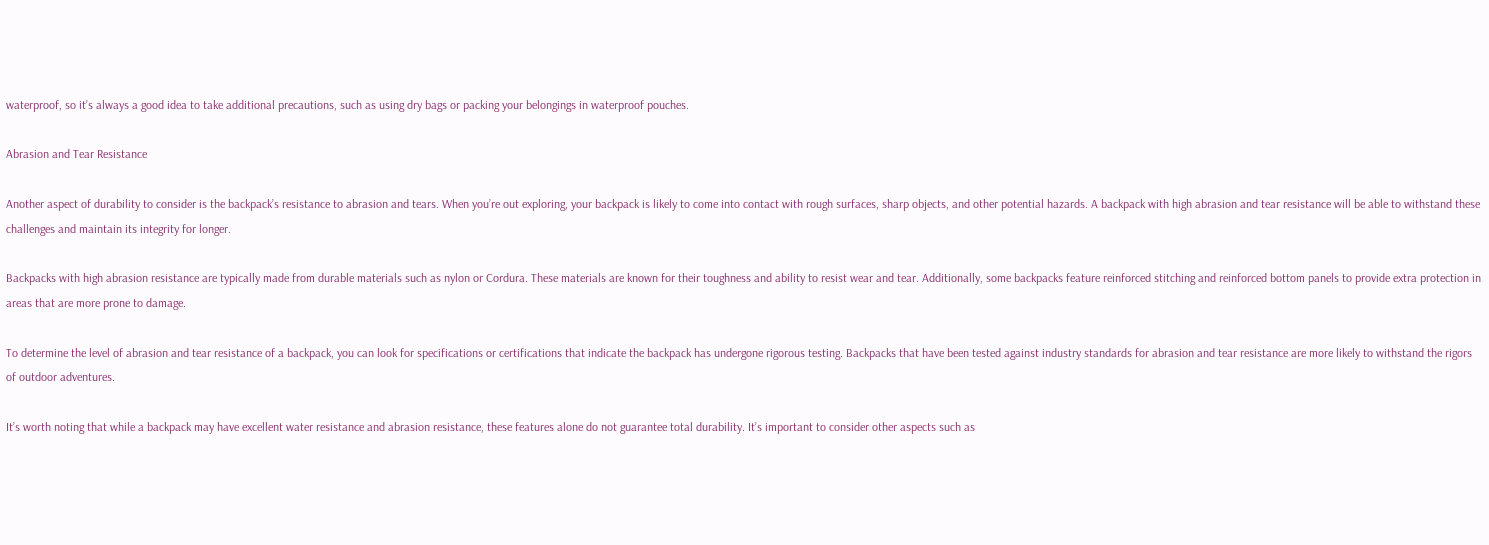waterproof, so it’s always a good idea to take additional precautions, such as using dry bags or packing your belongings in waterproof pouches.

Abrasion and Tear Resistance

Another aspect of durability to consider is the backpack’s resistance to abrasion and tears. When you’re out exploring, your backpack is likely to come into contact with rough surfaces, sharp objects, and other potential hazards. A backpack with high abrasion and tear resistance will be able to withstand these challenges and maintain its integrity for longer.

Backpacks with high abrasion resistance are typically made from durable materials such as nylon or Cordura. These materials are known for their toughness and ability to resist wear and tear. Additionally, some backpacks feature reinforced stitching and reinforced bottom panels to provide extra protection in areas that are more prone to damage.

To determine the level of abrasion and tear resistance of a backpack, you can look for specifications or certifications that indicate the backpack has undergone rigorous testing. Backpacks that have been tested against industry standards for abrasion and tear resistance are more likely to withstand the rigors of outdoor adventures.

It’s worth noting that while a backpack may have excellent water resistance and abrasion resistance, these features alone do not guarantee total durability. It’s important to consider other aspects such as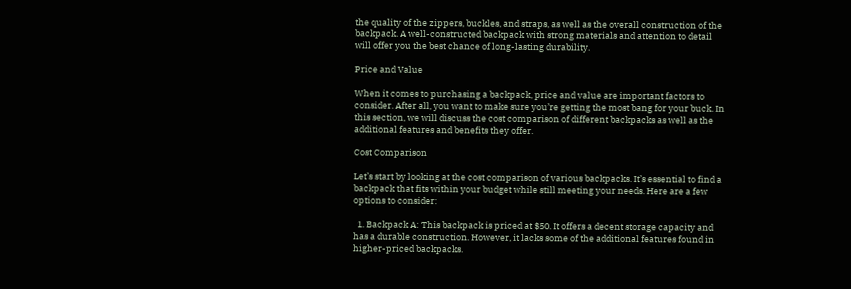the quality of the zippers, buckles, and straps, as well as the overall construction of the backpack. A well-constructed backpack with strong materials and attention to detail will offer you the best chance of long-lasting durability.

Price and Value

When it comes to purchasing a backpack, price and value are important factors to consider. After all, you want to make sure you’re getting the most bang for your buck. In this section, we will discuss the cost comparison of different backpacks as well as the additional features and benefits they offer.

Cost Comparison

Let’s start by looking at the cost comparison of various backpacks. It’s essential to find a backpack that fits within your budget while still meeting your needs. Here are a few options to consider:

  1. Backpack A: This backpack is priced at $50. It offers a decent storage capacity and has a durable construction. However, it lacks some of the additional features found in higher-priced backpacks.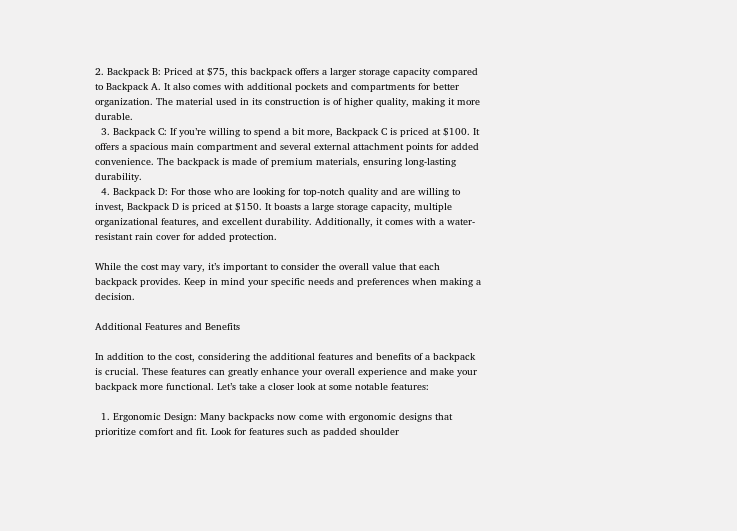2. Backpack B: Priced at $75, this backpack offers a larger storage capacity compared to Backpack A. It also comes with additional pockets and compartments for better organization. The material used in its construction is of higher quality, making it more durable.
  3. Backpack C: If you’re willing to spend a bit more, Backpack C is priced at $100. It offers a spacious main compartment and several external attachment points for added convenience. The backpack is made of premium materials, ensuring long-lasting durability.
  4. Backpack D: For those who are looking for top-notch quality and are willing to invest, Backpack D is priced at $150. It boasts a large storage capacity, multiple organizational features, and excellent durability. Additionally, it comes with a water-resistant rain cover for added protection.

While the cost may vary, it’s important to consider the overall value that each backpack provides. Keep in mind your specific needs and preferences when making a decision.

Additional Features and Benefits

In addition to the cost, considering the additional features and benefits of a backpack is crucial. These features can greatly enhance your overall experience and make your backpack more functional. Let’s take a closer look at some notable features:

  1. Ergonomic Design: Many backpacks now come with ergonomic designs that prioritize comfort and fit. Look for features such as padded shoulder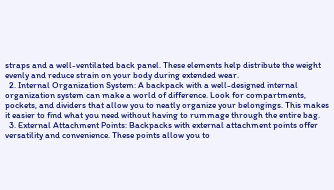straps and a well-ventilated back panel. These elements help distribute the weight evenly and reduce strain on your body during extended wear.
  2. Internal Organization System: A backpack with a well-designed internal organization system can make a world of difference. Look for compartments, pockets, and dividers that allow you to neatly organize your belongings. This makes it easier to find what you need without having to rummage through the entire bag.
  3. External Attachment Points: Backpacks with external attachment points offer versatility and convenience. These points allow you to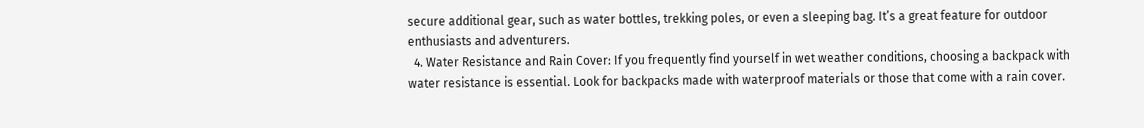secure additional gear, such as water bottles, trekking poles, or even a sleeping bag. It’s a great feature for outdoor enthusiasts and adventurers.
  4. Water Resistance and Rain Cover: If you frequently find yourself in wet weather conditions, choosing a backpack with water resistance is essential. Look for backpacks made with waterproof materials or those that come with a rain cover.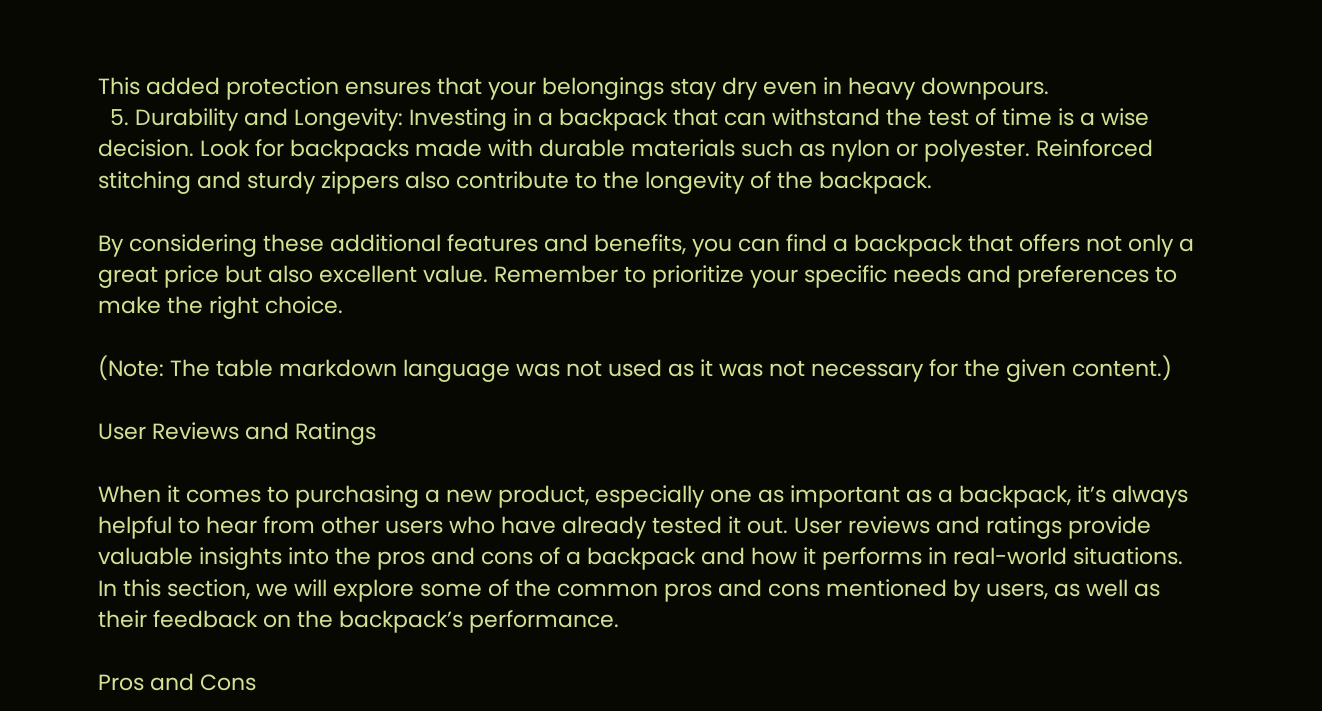This added protection ensures that your belongings stay dry even in heavy downpours.
  5. Durability and Longevity: Investing in a backpack that can withstand the test of time is a wise decision. Look for backpacks made with durable materials such as nylon or polyester. Reinforced stitching and sturdy zippers also contribute to the longevity of the backpack.

By considering these additional features and benefits, you can find a backpack that offers not only a great price but also excellent value. Remember to prioritize your specific needs and preferences to make the right choice.

(Note: The table markdown language was not used as it was not necessary for the given content.)

User Reviews and Ratings

When it comes to purchasing a new product, especially one as important as a backpack, it’s always helpful to hear from other users who have already tested it out. User reviews and ratings provide valuable insights into the pros and cons of a backpack and how it performs in real-world situations. In this section, we will explore some of the common pros and cons mentioned by users, as well as their feedback on the backpack’s performance.

Pros and Cons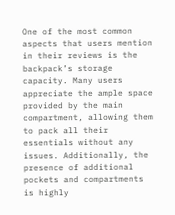One of the most common aspects that users mention in their reviews is the backpack’s storage capacity. Many users appreciate the ample space provided by the main compartment, allowing them to pack all their essentials without any issues. Additionally, the presence of additional pockets and compartments is highly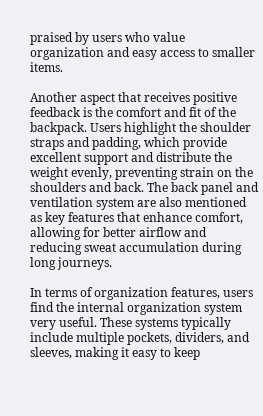praised by users who value organization and easy access to smaller items.

Another aspect that receives positive feedback is the comfort and fit of the backpack. Users highlight the shoulder straps and padding, which provide excellent support and distribute the weight evenly, preventing strain on the shoulders and back. The back panel and ventilation system are also mentioned as key features that enhance comfort, allowing for better airflow and reducing sweat accumulation during long journeys.

In terms of organization features, users find the internal organization system very useful. These systems typically include multiple pockets, dividers, and sleeves, making it easy to keep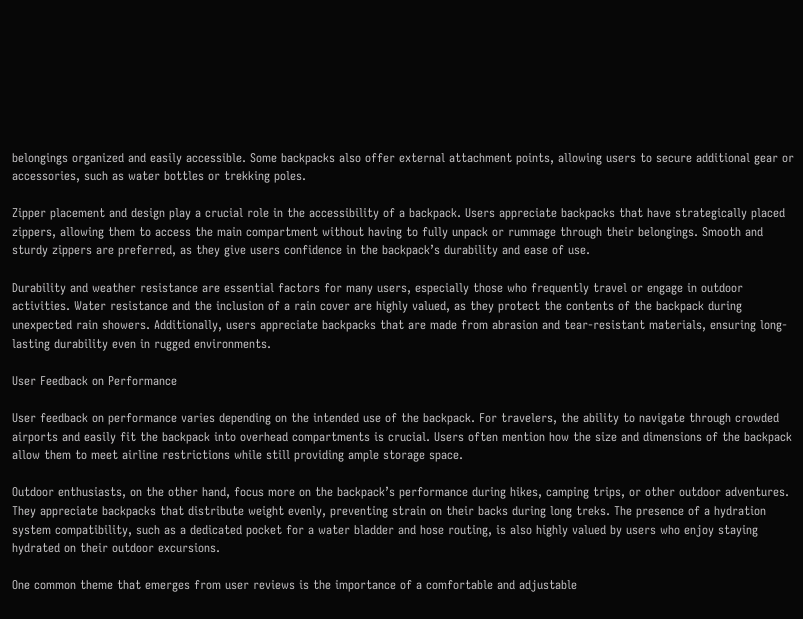belongings organized and easily accessible. Some backpacks also offer external attachment points, allowing users to secure additional gear or accessories, such as water bottles or trekking poles.

Zipper placement and design play a crucial role in the accessibility of a backpack. Users appreciate backpacks that have strategically placed zippers, allowing them to access the main compartment without having to fully unpack or rummage through their belongings. Smooth and sturdy zippers are preferred, as they give users confidence in the backpack’s durability and ease of use.

Durability and weather resistance are essential factors for many users, especially those who frequently travel or engage in outdoor activities. Water resistance and the inclusion of a rain cover are highly valued, as they protect the contents of the backpack during unexpected rain showers. Additionally, users appreciate backpacks that are made from abrasion and tear-resistant materials, ensuring long-lasting durability even in rugged environments.

User Feedback on Performance

User feedback on performance varies depending on the intended use of the backpack. For travelers, the ability to navigate through crowded airports and easily fit the backpack into overhead compartments is crucial. Users often mention how the size and dimensions of the backpack allow them to meet airline restrictions while still providing ample storage space.

Outdoor enthusiasts, on the other hand, focus more on the backpack’s performance during hikes, camping trips, or other outdoor adventures. They appreciate backpacks that distribute weight evenly, preventing strain on their backs during long treks. The presence of a hydration system compatibility, such as a dedicated pocket for a water bladder and hose routing, is also highly valued by users who enjoy staying hydrated on their outdoor excursions.

One common theme that emerges from user reviews is the importance of a comfortable and adjustable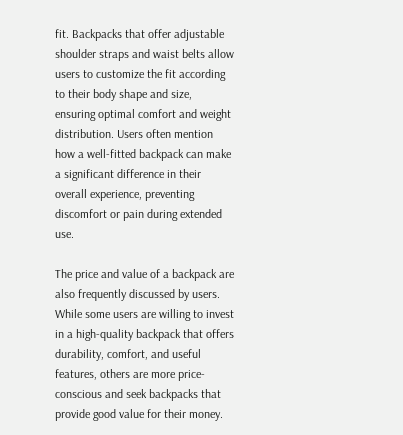fit. Backpacks that offer adjustable shoulder straps and waist belts allow users to customize the fit according to their body shape and size, ensuring optimal comfort and weight distribution. Users often mention how a well-fitted backpack can make a significant difference in their overall experience, preventing discomfort or pain during extended use.

The price and value of a backpack are also frequently discussed by users. While some users are willing to invest in a high-quality backpack that offers durability, comfort, and useful features, others are more price-conscious and seek backpacks that provide good value for their money.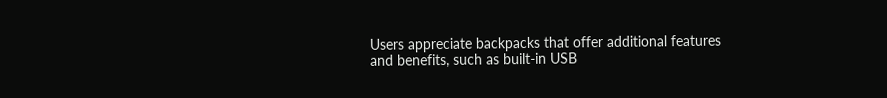Users appreciate backpacks that offer additional features and benefits, such as built-in USB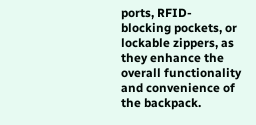ports, RFID-blocking pockets, or lockable zippers, as they enhance the overall functionality and convenience of the backpack.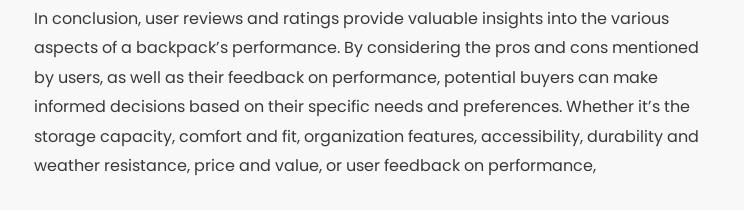In conclusion, user reviews and ratings provide valuable insights into the various aspects of a backpack’s performance. By considering the pros and cons mentioned by users, as well as their feedback on performance, potential buyers can make informed decisions based on their specific needs and preferences. Whether it’s the storage capacity, comfort and fit, organization features, accessibility, durability and weather resistance, price and value, or user feedback on performance,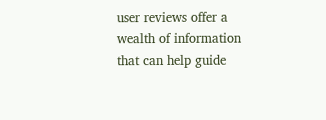user reviews offer a wealth of information that can help guide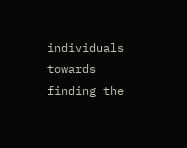individuals towards finding the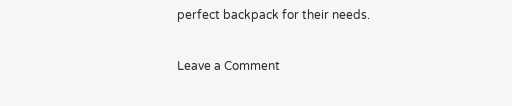perfect backpack for their needs.

Leave a Comment